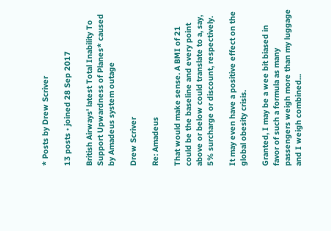* Posts by Drew Scriver

13 posts • joined 28 Sep 2017

British Airways' latest Total Inability To Support Upwardness of Planes* caused by Amadeus system outage

Drew Scriver

Re: Amadeus

That would make sense. A BMI of 21 could be the baseline and every point above or below could translate to a, say, 5% surcharge or discount, respectively.

It may even have a positive effect on the global obesity crisis.

Granted, I may be a wee bit biased in favor of such a formula as many passengers weigh more than my luggage and I weigh combined...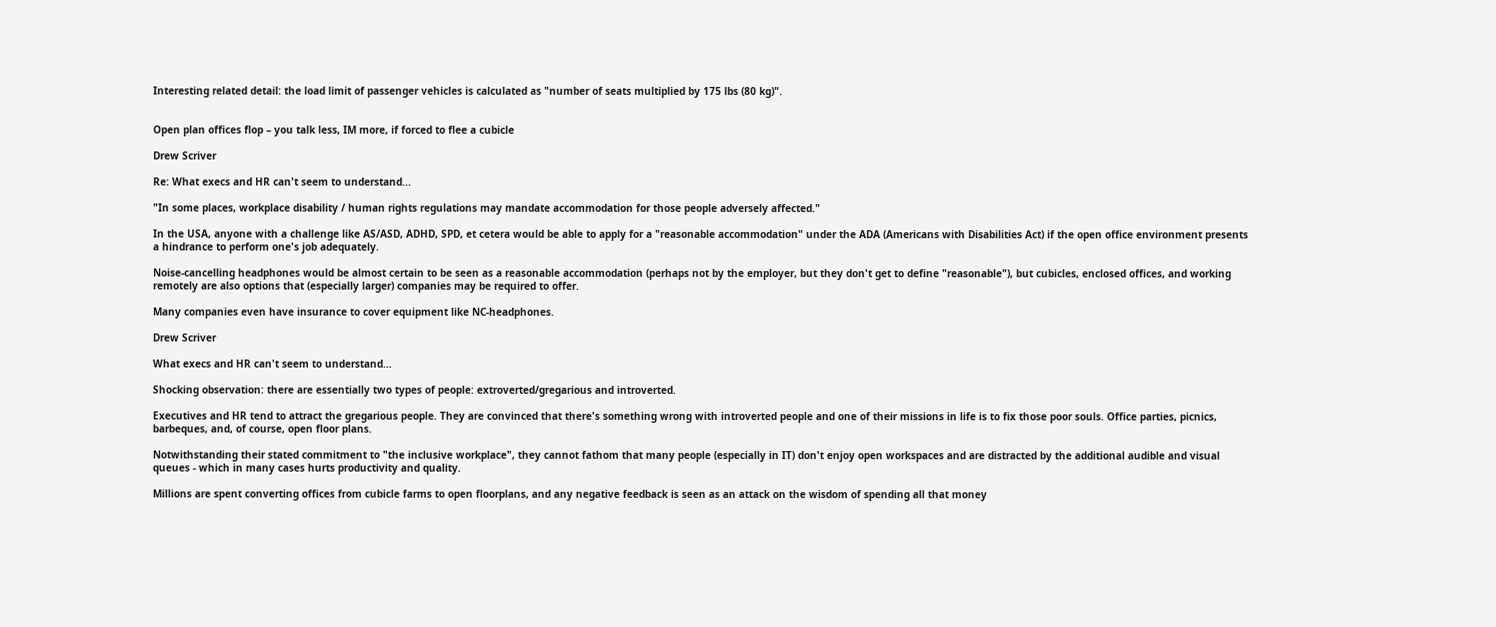Interesting related detail: the load limit of passenger vehicles is calculated as "number of seats multiplied by 175 lbs (80 kg)".


Open plan offices flop – you talk less, IM more, if forced to flee a cubicle

Drew Scriver

Re: What execs and HR can't seem to understand...

"In some places, workplace disability / human rights regulations may mandate accommodation for those people adversely affected."

In the USA, anyone with a challenge like AS/ASD, ADHD, SPD, et cetera would be able to apply for a "reasonable accommodation" under the ADA (Americans with Disabilities Act) if the open office environment presents a hindrance to perform one's job adequately.

Noise-cancelling headphones would be almost certain to be seen as a reasonable accommodation (perhaps not by the employer, but they don't get to define "reasonable"), but cubicles, enclosed offices, and working remotely are also options that (especially larger) companies may be required to offer.

Many companies even have insurance to cover equipment like NC-headphones.

Drew Scriver

What execs and HR can't seem to understand...

Shocking observation: there are essentially two types of people: extroverted/gregarious and introverted.

Executives and HR tend to attract the gregarious people. They are convinced that there's something wrong with introverted people and one of their missions in life is to fix those poor souls. Office parties, picnics, barbeques, and, of course, open floor plans.

Notwithstanding their stated commitment to "the inclusive workplace", they cannot fathom that many people (especially in IT) don't enjoy open workspaces and are distracted by the additional audible and visual queues - which in many cases hurts productivity and quality.

Millions are spent converting offices from cubicle farms to open floorplans, and any negative feedback is seen as an attack on the wisdom of spending all that money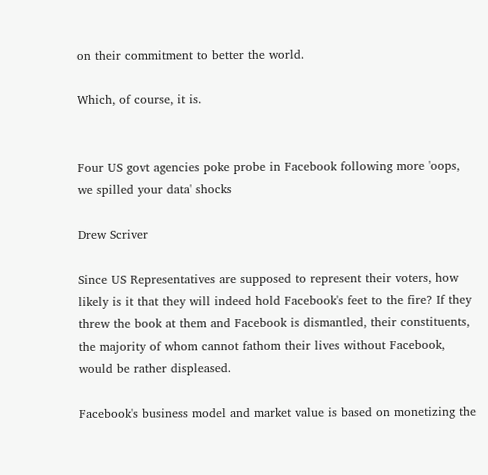on their commitment to better the world.

Which, of course, it is.


Four US govt agencies poke probe in Facebook following more 'oops, we spilled your data' shocks

Drew Scriver

Since US Representatives are supposed to represent their voters, how likely is it that they will indeed hold Facebook's feet to the fire? If they threw the book at them and Facebook is dismantled, their constituents, the majority of whom cannot fathom their lives without Facebook, would be rather displeased.

Facebook's business model and market value is based on monetizing the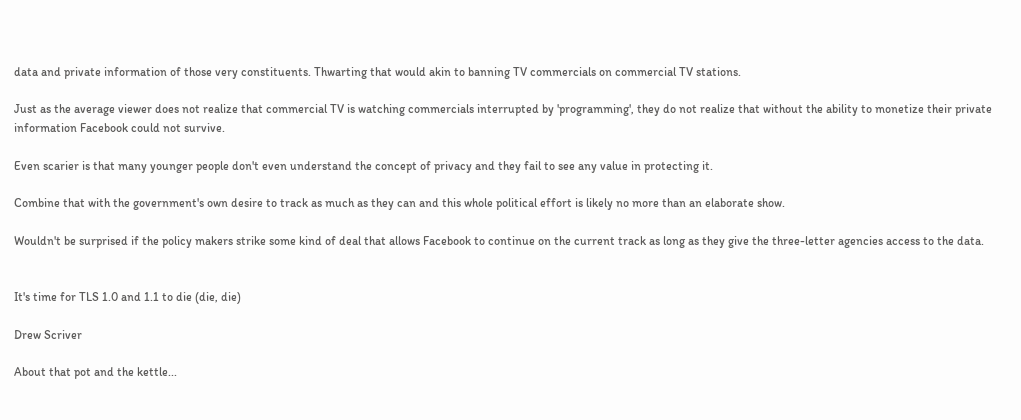data and private information of those very constituents. Thwarting that would akin to banning TV commercials on commercial TV stations.

Just as the average viewer does not realize that commercial TV is watching commercials interrupted by 'programming', they do not realize that without the ability to monetize their private information Facebook could not survive.

Even scarier is that many younger people don't even understand the concept of privacy and they fail to see any value in protecting it.

Combine that with the government's own desire to track as much as they can and this whole political effort is likely no more than an elaborate show.

Wouldn't be surprised if the policy makers strike some kind of deal that allows Facebook to continue on the current track as long as they give the three-letter agencies access to the data.


It's time for TLS 1.0 and 1.1 to die (die, die)

Drew Scriver

About that pot and the kettle...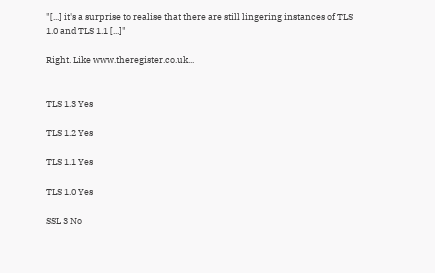"[...] it's a surprise to realise that there are still lingering instances of TLS 1.0 and TLS 1.1 [...]"

Right. Like www.theregister.co.uk...


TLS 1.3 Yes

TLS 1.2 Yes

TLS 1.1 Yes

TLS 1.0 Yes

SSL 3 No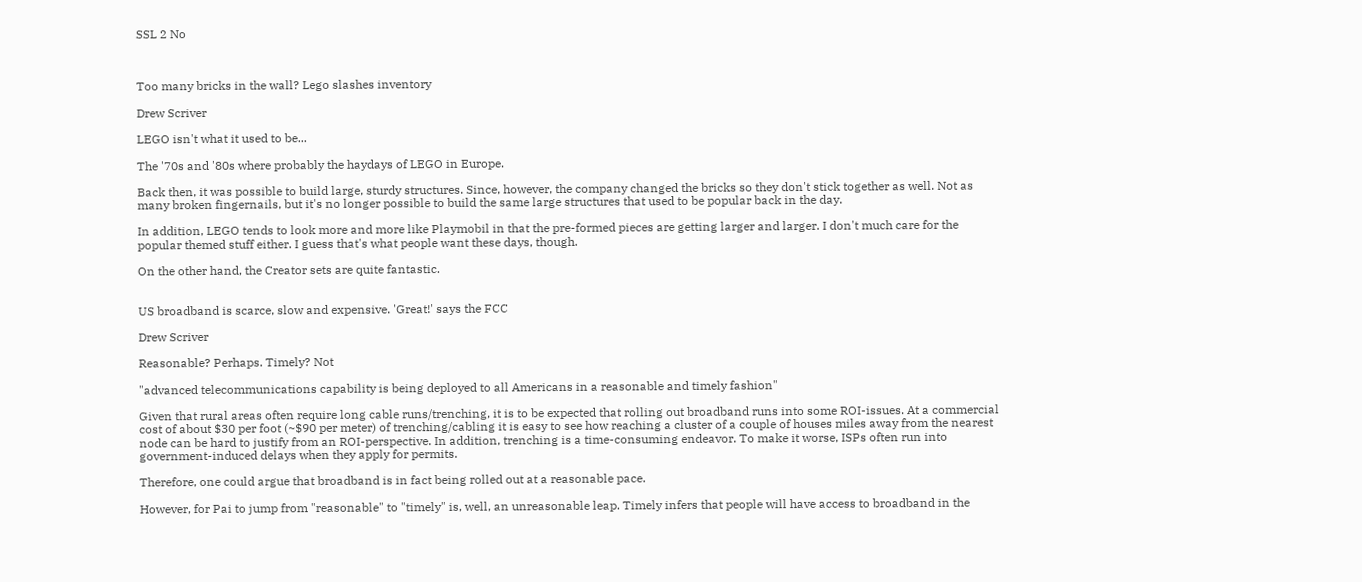SSL 2 No



Too many bricks in the wall? Lego slashes inventory

Drew Scriver

LEGO isn't what it used to be...

The '70s and '80s where probably the haydays of LEGO in Europe.

Back then, it was possible to build large, sturdy structures. Since, however, the company changed the bricks so they don't stick together as well. Not as many broken fingernails, but it's no longer possible to build the same large structures that used to be popular back in the day.

In addition, LEGO tends to look more and more like Playmobil in that the pre-formed pieces are getting larger and larger. I don't much care for the popular themed stuff either. I guess that's what people want these days, though.

On the other hand, the Creator sets are quite fantastic.


US broadband is scarce, slow and expensive. 'Great!' says the FCC

Drew Scriver

Reasonable? Perhaps. Timely? Not

"advanced telecommunications capability is being deployed to all Americans in a reasonable and timely fashion"

Given that rural areas often require long cable runs/trenching, it is to be expected that rolling out broadband runs into some ROI-issues. At a commercial cost of about $30 per foot (~$90 per meter) of trenching/cabling it is easy to see how reaching a cluster of a couple of houses miles away from the nearest node can be hard to justify from an ROI-perspective. In addition, trenching is a time-consuming endeavor. To make it worse, ISPs often run into government-induced delays when they apply for permits.

Therefore, one could argue that broadband is in fact being rolled out at a reasonable pace.

However, for Pai to jump from "reasonable" to "timely" is, well, an unreasonable leap. Timely infers that people will have access to broadband in the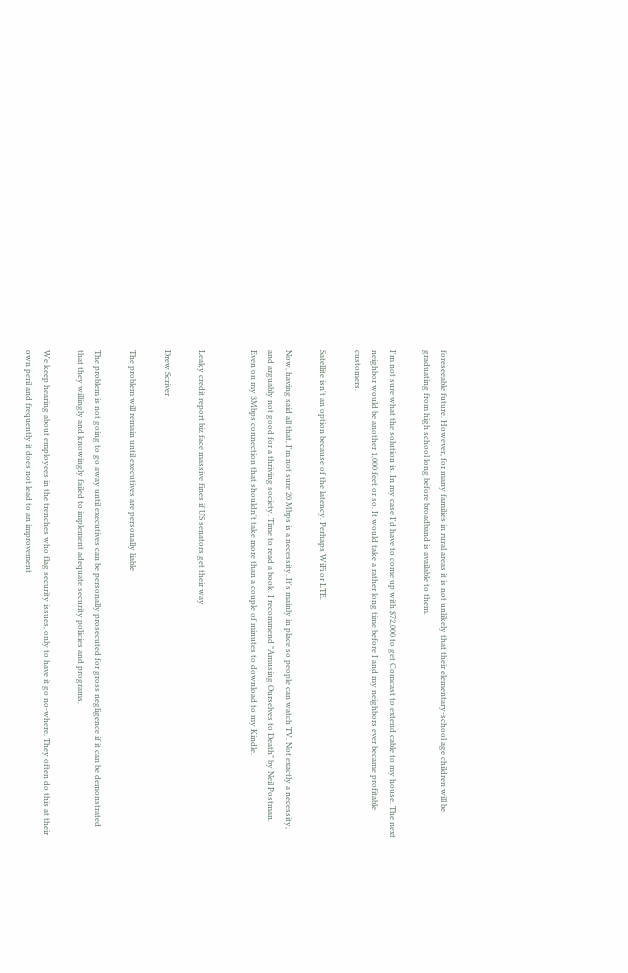foreseeable future. However, for many families in rural areas it is not unlikely that their elementary-school age children will be graduating from high school long before broadband is available to them.

I'm not sure what the solution is. In my case I'd have to come up with $72,000 to get Comcast to extend cable to my house. The next neighbor would be another 1,000 feet or so. It would take a rather long time before I and my neighbors ever became profitable customers.

Satellite isn't an option because of the latency. Perhaps WiFi or LTE.

Now, having said all that, I'm not sure 20 Mbps is a necessity. It's mainly in place so people can watch TV. Not exactly a necessity, and arguably not good for a thriving society. Time to read a book. I recommend "Amusing Ourselves to Death" by Neil Postman. Even on my 3Mbps connection that shouldn't take more than a couple of minutes to download to my Kindle.


Leaky credit report biz face massive fines if US senators get their way

Drew Scriver

The problem will remain until executives are personally liable

The problem is not going to go away until executives can be personally prosecuted for gross negligence if it can be demonstrated that they willingly and knowingly failed to implement adequate security policies and programs.

We keep hearing about employees in the trenches who flag security issues, only to have it go no-where. They often do this at their own peril and frequently it does not lead to an improvement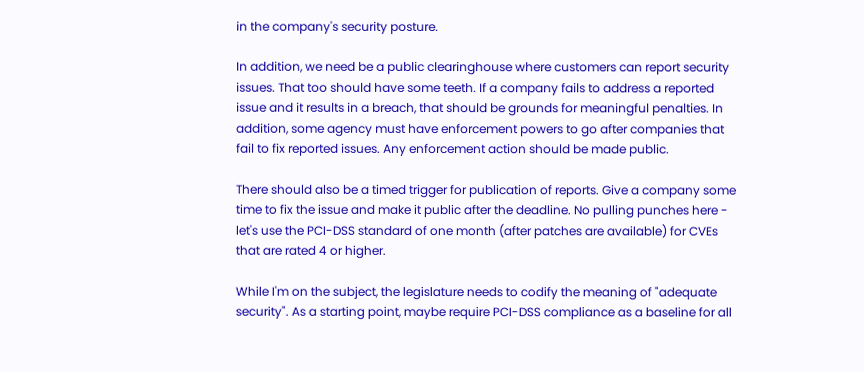in the company's security posture.

In addition, we need be a public clearinghouse where customers can report security issues. That too should have some teeth. If a company fails to address a reported issue and it results in a breach, that should be grounds for meaningful penalties. In addition, some agency must have enforcement powers to go after companies that fail to fix reported issues. Any enforcement action should be made public.

There should also be a timed trigger for publication of reports. Give a company some time to fix the issue and make it public after the deadline. No pulling punches here - let's use the PCI-DSS standard of one month (after patches are available) for CVEs that are rated 4 or higher.

While I'm on the subject, the legislature needs to codify the meaning of "adequate security". As a starting point, maybe require PCI-DSS compliance as a baseline for all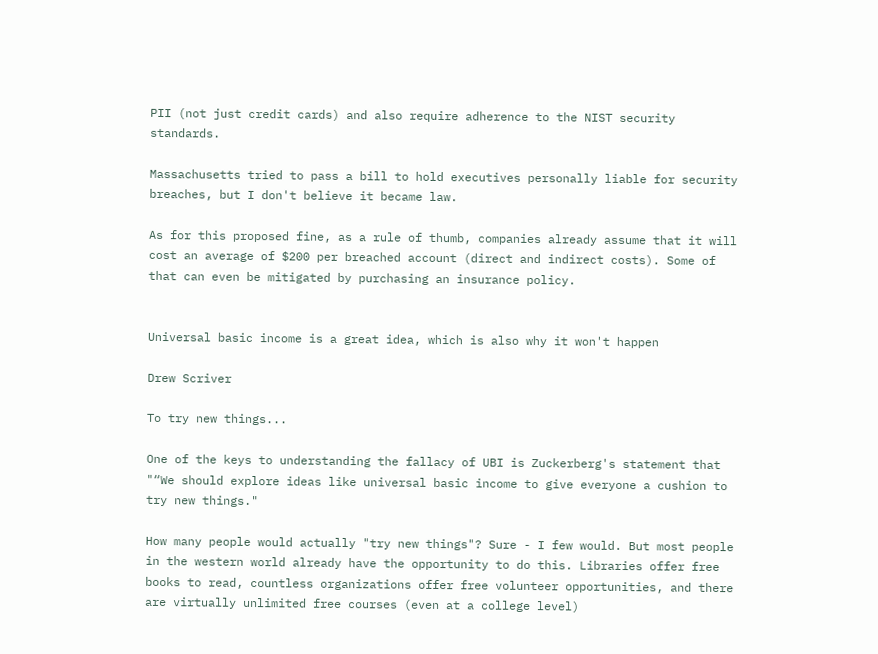PII (not just credit cards) and also require adherence to the NIST security standards.

Massachusetts tried to pass a bill to hold executives personally liable for security breaches, but I don't believe it became law.

As for this proposed fine, as a rule of thumb, companies already assume that it will cost an average of $200 per breached account (direct and indirect costs). Some of that can even be mitigated by purchasing an insurance policy.


Universal basic income is a great idea, which is also why it won't happen

Drew Scriver

To try new things...

One of the keys to understanding the fallacy of UBI is Zuckerberg's statement that "“We should explore ideas like universal basic income to give everyone a cushion to try new things."

How many people would actually "try new things"? Sure - I few would. But most people in the western world already have the opportunity to do this. Libraries offer free books to read, countless organizations offer free volunteer opportunities, and there are virtually unlimited free courses (even at a college level)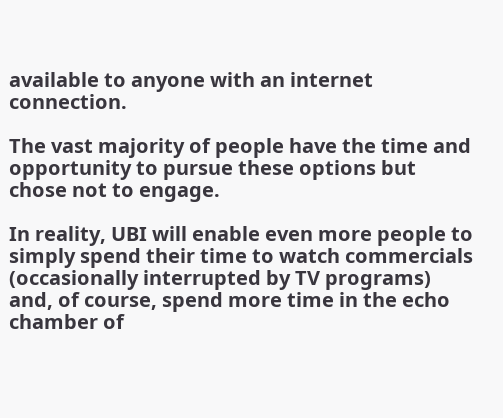available to anyone with an internet connection.

The vast majority of people have the time and opportunity to pursue these options but chose not to engage.

In reality, UBI will enable even more people to simply spend their time to watch commercials (occasionally interrupted by TV programs) and, of course, spend more time in the echo chamber of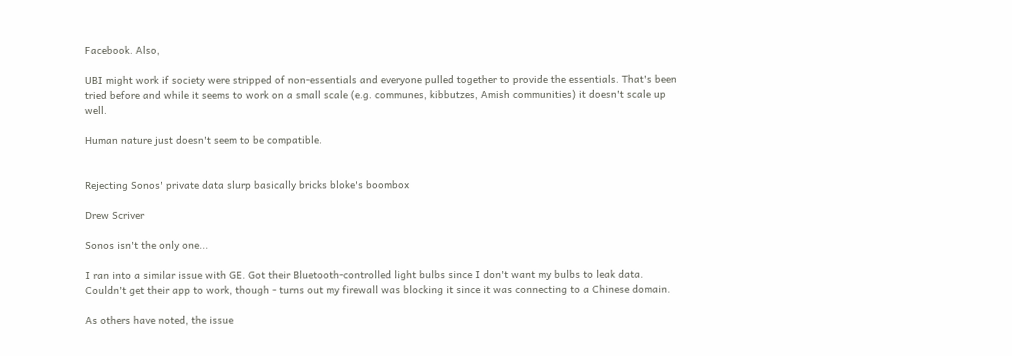Facebook. Also,

UBI might work if society were stripped of non-essentials and everyone pulled together to provide the essentials. That's been tried before and while it seems to work on a small scale (e.g. communes, kibbutzes, Amish communities) it doesn't scale up well.

Human nature just doesn't seem to be compatible.


Rejecting Sonos' private data slurp basically bricks bloke's boombox

Drew Scriver

Sonos isn't the only one...

I ran into a similar issue with GE. Got their Bluetooth-controlled light bulbs since I don't want my bulbs to leak data. Couldn't get their app to work, though - turns out my firewall was blocking it since it was connecting to a Chinese domain.

As others have noted, the issue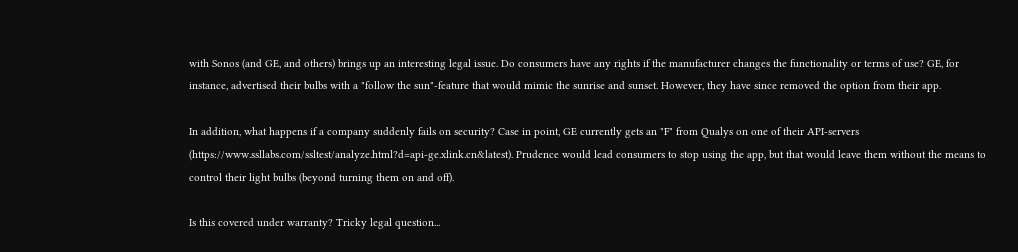with Sonos (and GE, and others) brings up an interesting legal issue. Do consumers have any rights if the manufacturer changes the functionality or terms of use? GE, for instance, advertised their bulbs with a "follow the sun"-feature that would mimic the sunrise and sunset. However, they have since removed the option from their app.

In addition, what happens if a company suddenly fails on security? Case in point, GE currently gets an "F" from Qualys on one of their API-servers (https://www.ssllabs.com/ssltest/analyze.html?d=api-ge.xlink.cn&latest). Prudence would lead consumers to stop using the app, but that would leave them without the means to control their light bulbs (beyond turning them on and off).

Is this covered under warranty? Tricky legal question...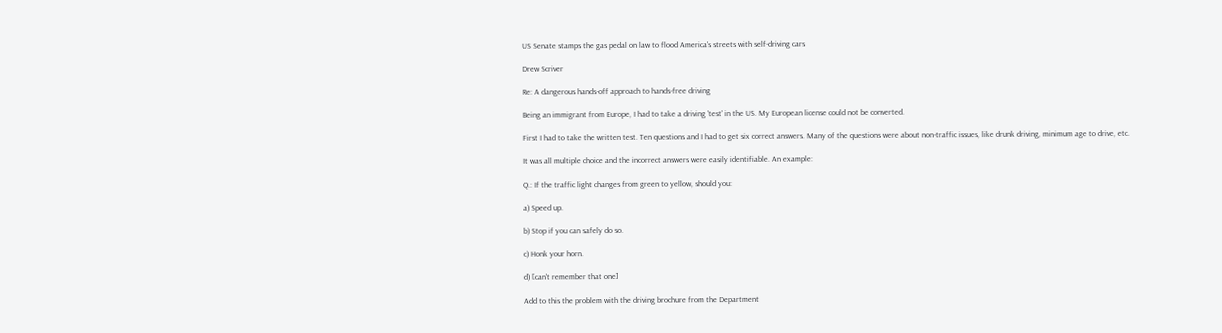US Senate stamps the gas pedal on law to flood America's streets with self-driving cars

Drew Scriver

Re: A dangerous hands-off approach to hands-free driving

Being an immigrant from Europe, I had to take a driving 'test' in the US. My European license could not be converted.

First I had to take the written test. Ten questions and I had to get six correct answers. Many of the questions were about non-traffic issues, like drunk driving, minimum age to drive, etc.

It was all multiple choice and the incorrect answers were easily identifiable. An example:

Q.: If the traffic light changes from green to yellow, should you:

a) Speed up.

b) Stop if you can safely do so.

c) Honk your horn.

d) [can't remember that one]

Add to this the problem with the driving brochure from the Department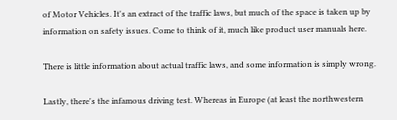of Motor Vehicles. It's an extract of the traffic laws, but much of the space is taken up by information on safety issues. Come to think of it, much like product user manuals here.

There is little information about actual traffic laws, and some information is simply wrong.

Lastly, there's the infamous driving test. Whereas in Europe (at least the northwestern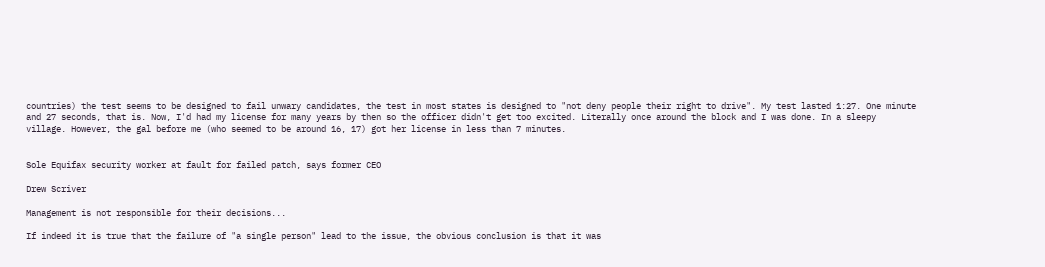countries) the test seems to be designed to fail unwary candidates, the test in most states is designed to "not deny people their right to drive". My test lasted 1:27. One minute and 27 seconds, that is. Now, I'd had my license for many years by then so the officer didn't get too excited. Literally once around the block and I was done. In a sleepy village. However, the gal before me (who seemed to be around 16, 17) got her license in less than 7 minutes.


Sole Equifax security worker at fault for failed patch, says former CEO

Drew Scriver

Management is not responsible for their decisions...

If indeed it is true that the failure of "a single person" lead to the issue, the obvious conclusion is that it was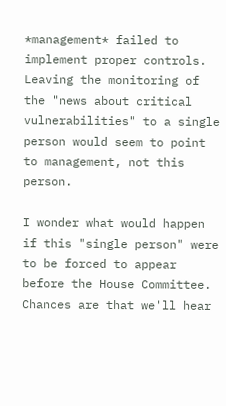*management* failed to implement proper controls. Leaving the monitoring of the "news about critical vulnerabilities" to a single person would seem to point to management, not this person.

I wonder what would happen if this "single person" were to be forced to appear before the House Committee. Chances are that we'll hear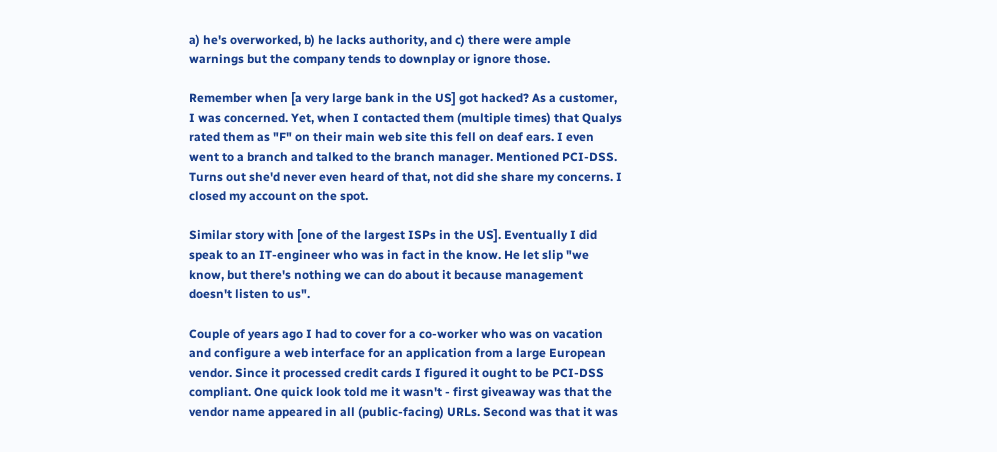a) he's overworked, b) he lacks authority, and c) there were ample warnings but the company tends to downplay or ignore those.

Remember when [a very large bank in the US] got hacked? As a customer, I was concerned. Yet, when I contacted them (multiple times) that Qualys rated them as "F" on their main web site this fell on deaf ears. I even went to a branch and talked to the branch manager. Mentioned PCI-DSS. Turns out she'd never even heard of that, not did she share my concerns. I closed my account on the spot.

Similar story with [one of the largest ISPs in the US]. Eventually I did speak to an IT-engineer who was in fact in the know. He let slip "we know, but there's nothing we can do about it because management doesn't listen to us".

Couple of years ago I had to cover for a co-worker who was on vacation and configure a web interface for an application from a large European vendor. Since it processed credit cards I figured it ought to be PCI-DSS compliant. One quick look told me it wasn't - first giveaway was that the vendor name appeared in all (public-facing) URLs. Second was that it was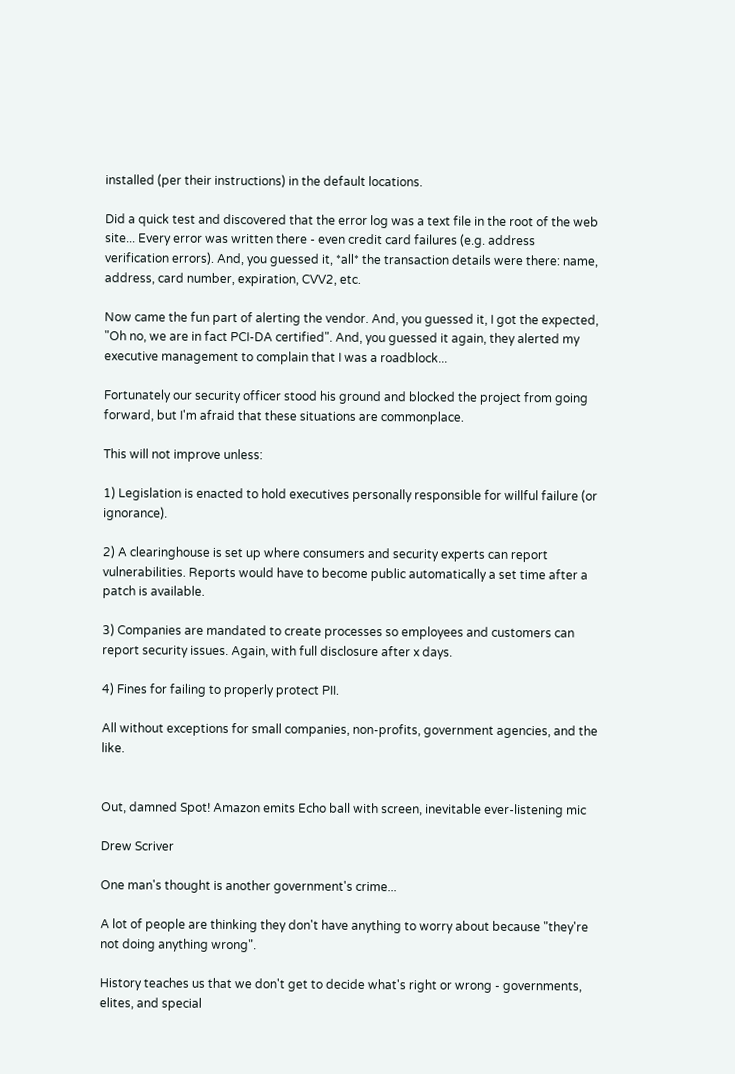installed (per their instructions) in the default locations.

Did a quick test and discovered that the error log was a text file in the root of the web site... Every error was written there - even credit card failures (e.g. address verification errors). And, you guessed it, *all* the transaction details were there: name, address, card number, expiration, CVV2, etc.

Now came the fun part of alerting the vendor. And, you guessed it, I got the expected, "Oh no, we are in fact PCI-DA certified". And, you guessed it again, they alerted my executive management to complain that I was a roadblock...

Fortunately our security officer stood his ground and blocked the project from going forward, but I'm afraid that these situations are commonplace.

This will not improve unless:

1) Legislation is enacted to hold executives personally responsible for willful failure (or ignorance).

2) A clearinghouse is set up where consumers and security experts can report vulnerabilities. Reports would have to become public automatically a set time after a patch is available.

3) Companies are mandated to create processes so employees and customers can report security issues. Again, with full disclosure after x days.

4) Fines for failing to properly protect PII.

All without exceptions for small companies, non-profits, government agencies, and the like.


Out, damned Spot! Amazon emits Echo ball with screen, inevitable ever-listening mic

Drew Scriver

One man's thought is another government's crime...

A lot of people are thinking they don't have anything to worry about because "they're not doing anything wrong".

History teaches us that we don't get to decide what's right or wrong - governments, elites, and special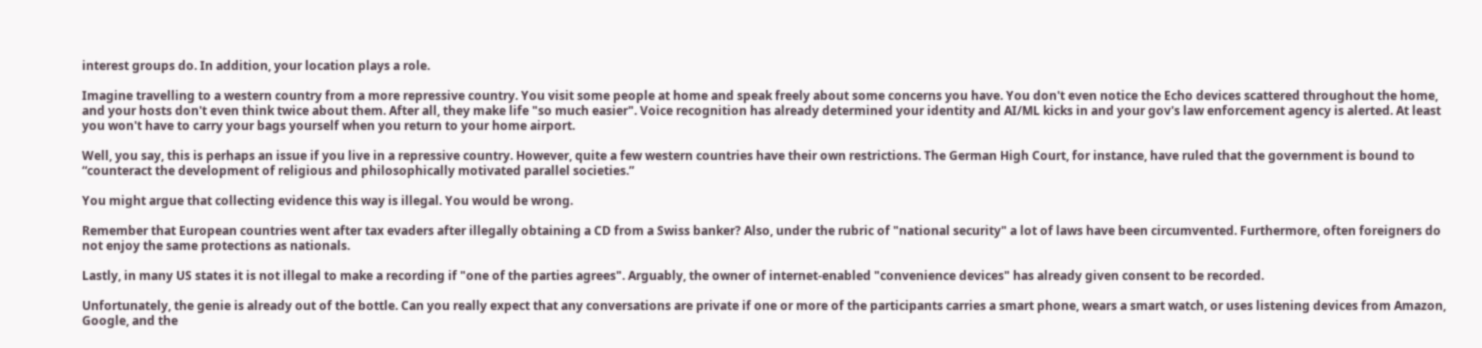interest groups do. In addition, your location plays a role.

Imagine travelling to a western country from a more repressive country. You visit some people at home and speak freely about some concerns you have. You don't even notice the Echo devices scattered throughout the home, and your hosts don't even think twice about them. After all, they make life "so much easier". Voice recognition has already determined your identity and AI/ML kicks in and your gov's law enforcement agency is alerted. At least you won't have to carry your bags yourself when you return to your home airport.

Well, you say, this is perhaps an issue if you live in a repressive country. However, quite a few western countries have their own restrictions. The German High Court, for instance, have ruled that the government is bound to “counteract the development of religious and philosophically motivated parallel societies.”

You might argue that collecting evidence this way is illegal. You would be wrong.

Remember that European countries went after tax evaders after illegally obtaining a CD from a Swiss banker? Also, under the rubric of "national security" a lot of laws have been circumvented. Furthermore, often foreigners do not enjoy the same protections as nationals.

Lastly, in many US states it is not illegal to make a recording if "one of the parties agrees". Arguably, the owner of internet-enabled "convenience devices" has already given consent to be recorded.

Unfortunately, the genie is already out of the bottle. Can you really expect that any conversations are private if one or more of the participants carries a smart phone, wears a smart watch, or uses listening devices from Amazon, Google, and the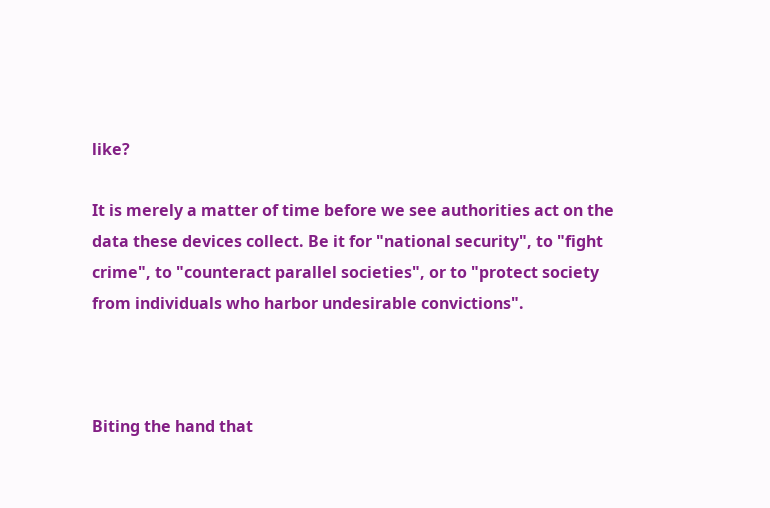like?

It is merely a matter of time before we see authorities act on the data these devices collect. Be it for "national security", to "fight crime", to "counteract parallel societies", or to "protect society from individuals who harbor undesirable convictions".



Biting the hand that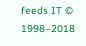feeds IT © 1998–2018